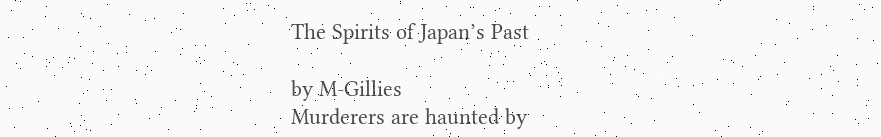The Spirits of Japan’s Past

by M-Gillies
Murderers are haunted by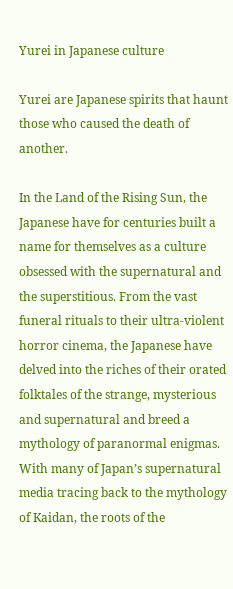Yurei in Japanese culture

Yurei are Japanese spirits that haunt those who caused the death of another.

In the Land of the Rising Sun, the Japanese have for centuries built a name for themselves as a culture obsessed with the supernatural and the superstitious. From the vast funeral rituals to their ultra-violent horror cinema, the Japanese have delved into the riches of their orated folktales of the strange, mysterious and supernatural and breed a mythology of paranormal enigmas. With many of Japan’s supernatural media tracing back to the mythology of Kaidan, the roots of the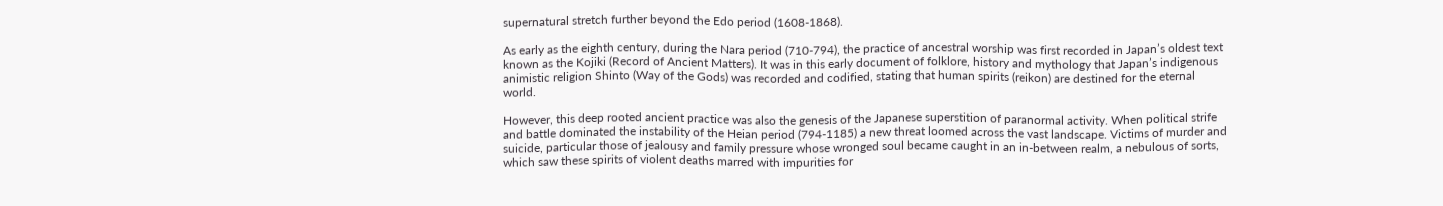supernatural stretch further beyond the Edo period (1608-1868).

As early as the eighth century, during the Nara period (710-794), the practice of ancestral worship was first recorded in Japan’s oldest text known as the Kojiki (Record of Ancient Matters). It was in this early document of folklore, history and mythology that Japan’s indigenous animistic religion Shinto (Way of the Gods) was recorded and codified, stating that human spirits (reikon) are destined for the eternal world.

However, this deep rooted ancient practice was also the genesis of the Japanese superstition of paranormal activity. When political strife and battle dominated the instability of the Heian period (794-1185) a new threat loomed across the vast landscape. Victims of murder and suicide, particular those of jealousy and family pressure whose wronged soul became caught in an in-between realm, a nebulous of sorts, which saw these spirits of violent deaths marred with impurities for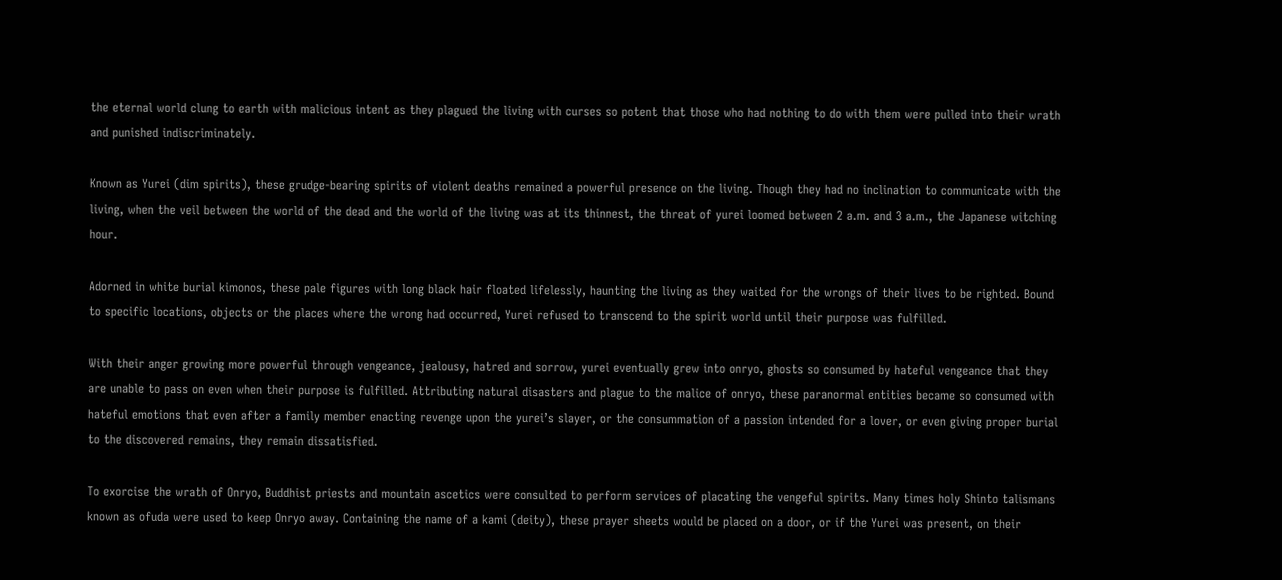the eternal world clung to earth with malicious intent as they plagued the living with curses so potent that those who had nothing to do with them were pulled into their wrath and punished indiscriminately.

Known as Yurei (dim spirits), these grudge-bearing spirits of violent deaths remained a powerful presence on the living. Though they had no inclination to communicate with the living, when the veil between the world of the dead and the world of the living was at its thinnest, the threat of yurei loomed between 2 a.m. and 3 a.m., the Japanese witching hour.

Adorned in white burial kimonos, these pale figures with long black hair floated lifelessly, haunting the living as they waited for the wrongs of their lives to be righted. Bound to specific locations, objects or the places where the wrong had occurred, Yurei refused to transcend to the spirit world until their purpose was fulfilled.

With their anger growing more powerful through vengeance, jealousy, hatred and sorrow, yurei eventually grew into onryo, ghosts so consumed by hateful vengeance that they are unable to pass on even when their purpose is fulfilled. Attributing natural disasters and plague to the malice of onryo, these paranormal entities became so consumed with hateful emotions that even after a family member enacting revenge upon the yurei’s slayer, or the consummation of a passion intended for a lover, or even giving proper burial to the discovered remains, they remain dissatisfied.

To exorcise the wrath of Onryo, Buddhist priests and mountain ascetics were consulted to perform services of placating the vengeful spirits. Many times holy Shinto talismans known as ofuda were used to keep Onryo away. Containing the name of a kami (deity), these prayer sheets would be placed on a door, or if the Yurei was present, on their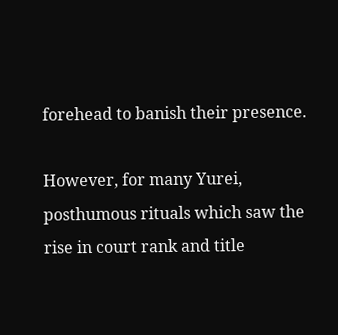forehead to banish their presence.

However, for many Yurei, posthumous rituals which saw the rise in court rank and title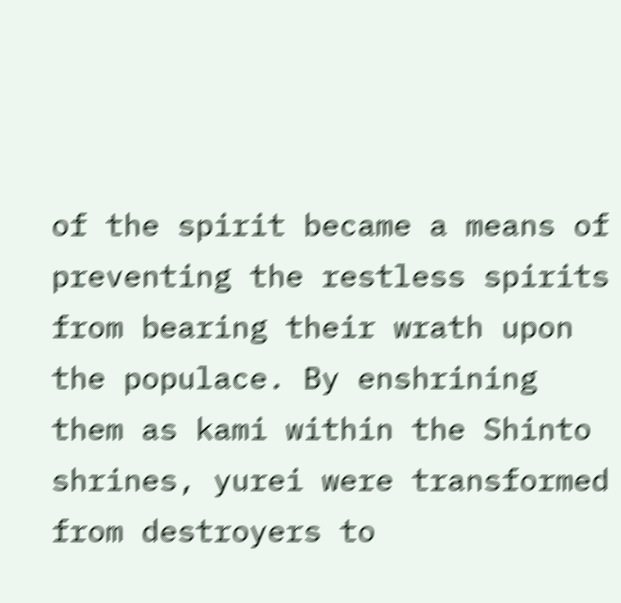of the spirit became a means of preventing the restless spirits from bearing their wrath upon the populace. By enshrining them as kami within the Shinto shrines, yurei were transformed from destroyers to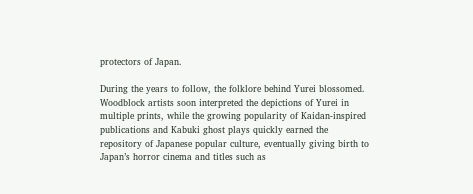protectors of Japan.

During the years to follow, the folklore behind Yurei blossomed. Woodblock artists soon interpreted the depictions of Yurei in multiple prints, while the growing popularity of Kaidan-inspired publications and Kabuki ghost plays quickly earned the repository of Japanese popular culture, eventually giving birth to Japan’s horror cinema and titles such as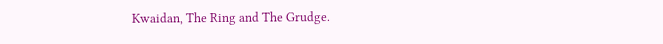Kwaidan, The Ring and The Grudge.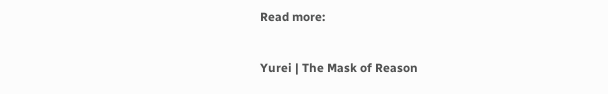Read more:

Yurei | The Mask of Reason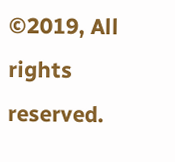©2019, All rights reserved.